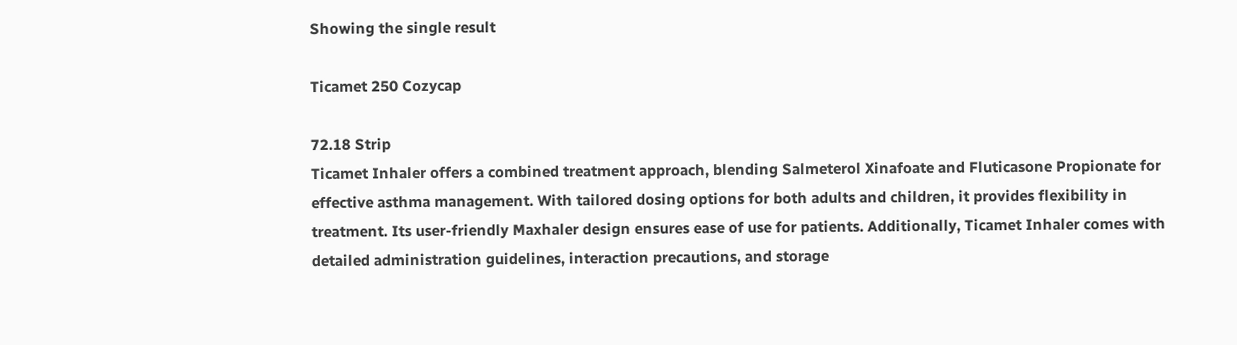Showing the single result

Ticamet 250 Cozycap

72.18 Strip
Ticamet Inhaler offers a combined treatment approach, blending Salmeterol Xinafoate and Fluticasone Propionate for effective asthma management. With tailored dosing options for both adults and children, it provides flexibility in treatment. Its user-friendly Maxhaler design ensures ease of use for patients. Additionally, Ticamet Inhaler comes with detailed administration guidelines, interaction precautions, and storage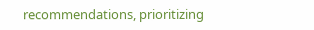recommendations, prioritizing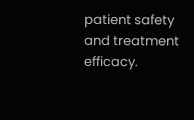patient safety and treatment efficacy.